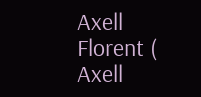Axell Florent ( Axell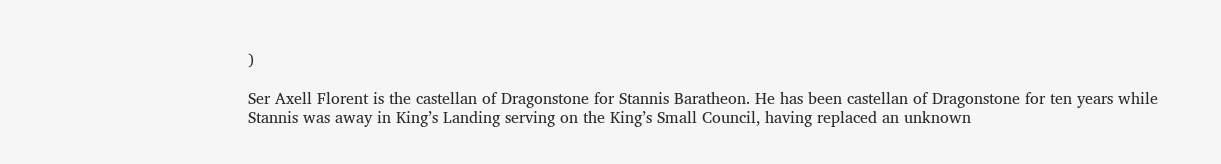)

Ser Axell Florent is the castellan of Dragonstone for Stannis Baratheon. He has been castellan of Dragonstone for ten years while Stannis was away in King’s Landing serving on the King’s Small Council, having replaced an unknown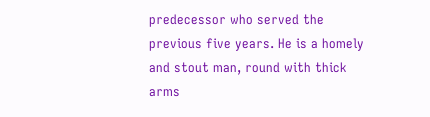predecessor who served the previous five years. He is a homely and stout man, round with thick arms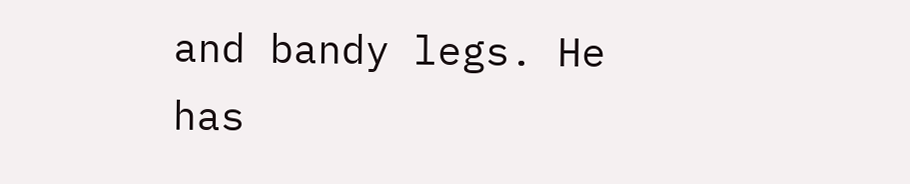and bandy legs. He has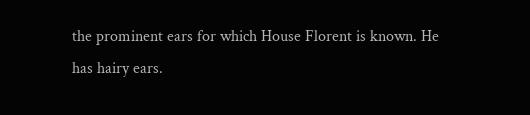the prominent ears for which House Florent is known. He has hairy ears.